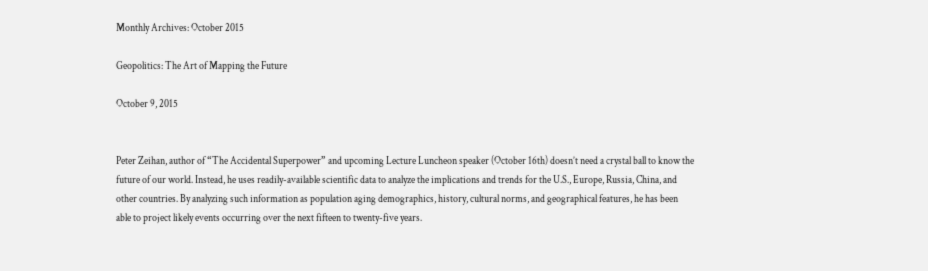Monthly Archives: October 2015

Geopolitics: The Art of Mapping the Future

October 9, 2015


Peter Zeihan, author of “The Accidental Superpower” and upcoming Lecture Luncheon speaker (October 16th) doesn’t need a crystal ball to know the future of our world. Instead, he uses readily-available scientific data to analyze the implications and trends for the U.S., Europe, Russia, China, and other countries. By analyzing such information as population aging demographics, history, cultural norms, and geographical features, he has been able to project likely events occurring over the next fifteen to twenty-five years.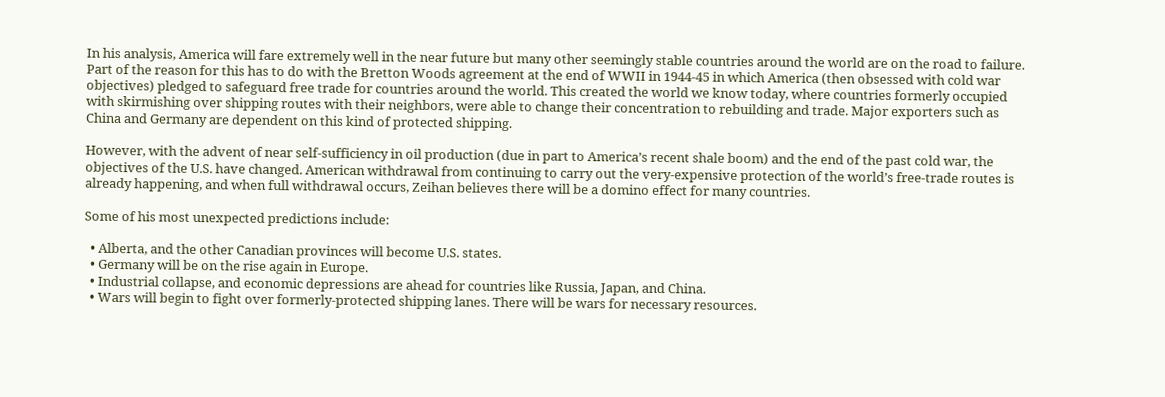In his analysis, America will fare extremely well in the near future but many other seemingly stable countries around the world are on the road to failure. Part of the reason for this has to do with the Bretton Woods agreement at the end of WWII in 1944-45 in which America (then obsessed with cold war objectives) pledged to safeguard free trade for countries around the world. This created the world we know today, where countries formerly occupied with skirmishing over shipping routes with their neighbors, were able to change their concentration to rebuilding and trade. Major exporters such as China and Germany are dependent on this kind of protected shipping.

However, with the advent of near self-sufficiency in oil production (due in part to America’s recent shale boom) and the end of the past cold war, the objectives of the U.S. have changed. American withdrawal from continuing to carry out the very-expensive protection of the world’s free-trade routes is already happening, and when full withdrawal occurs, Zeihan believes there will be a domino effect for many countries.

Some of his most unexpected predictions include:

  • Alberta, and the other Canadian provinces will become U.S. states.
  • Germany will be on the rise again in Europe.
  • Industrial collapse, and economic depressions are ahead for countries like Russia, Japan, and China.
  • Wars will begin to fight over formerly-protected shipping lanes. There will be wars for necessary resources.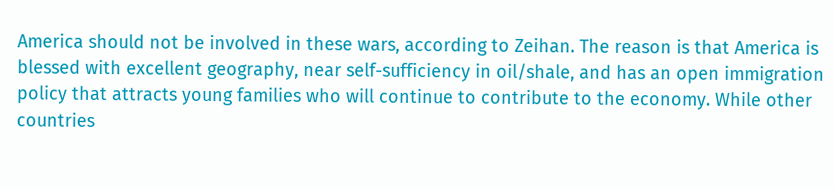America should not be involved in these wars, according to Zeihan. The reason is that America is blessed with excellent geography, near self-sufficiency in oil/shale, and has an open immigration policy that attracts young families who will continue to contribute to the economy. While other countries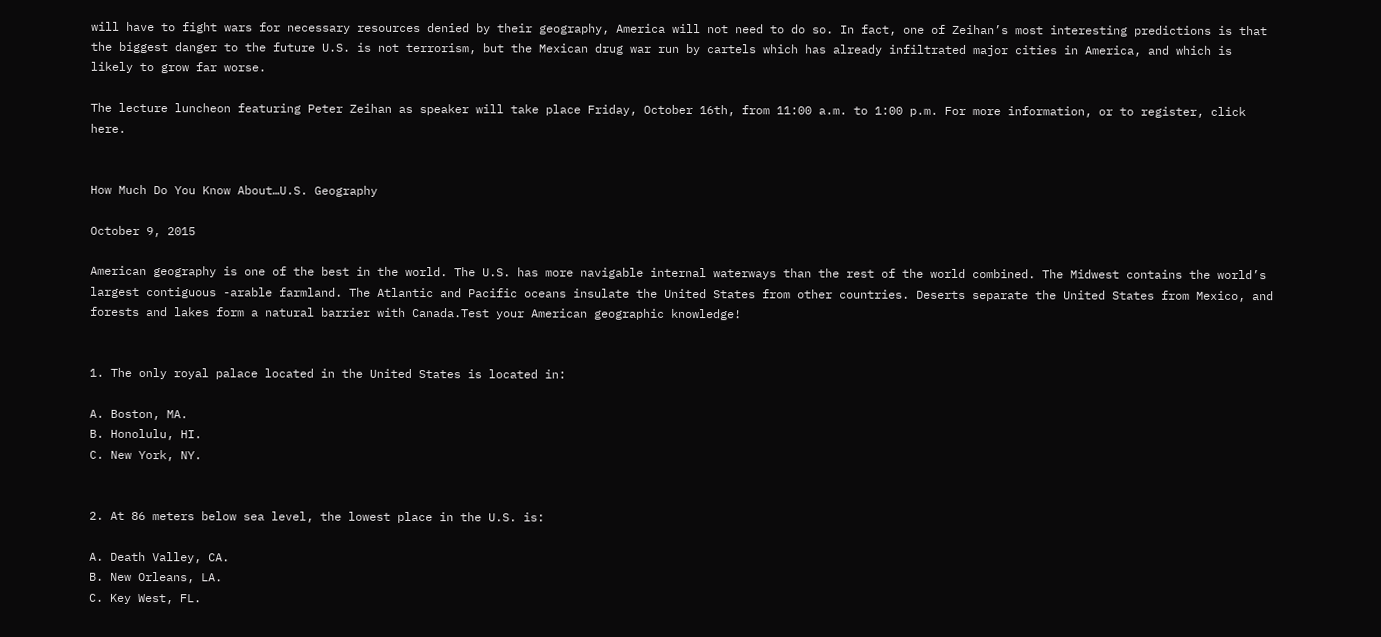will have to fight wars for necessary resources denied by their geography, America will not need to do so. In fact, one of Zeihan’s most interesting predictions is that the biggest danger to the future U.S. is not terrorism, but the Mexican drug war run by cartels which has already infiltrated major cities in America, and which is likely to grow far worse.

The lecture luncheon featuring Peter Zeihan as speaker will take place Friday, October 16th, from 11:00 a.m. to 1:00 p.m. For more information, or to register, click here.


How Much Do You Know About…U.S. Geography

October 9, 2015

American geography is one of the best in the world. The U.S. has more navigable internal waterways than the rest of the world combined. The Midwest contains the world’s largest contiguous -arable farmland. The Atlantic and Pacific oceans insulate the United States from other countries. Deserts separate the United States from Mexico, and forests and lakes form a natural barrier with Canada.Test your American geographic knowledge!


1. The only royal palace located in the United States is located in:

A. Boston, MA.
B. Honolulu, HI.
C. New York, NY.


2. At 86 meters below sea level, the lowest place in the U.S. is:

A. Death Valley, CA.
B. New Orleans, LA.
C. Key West, FL.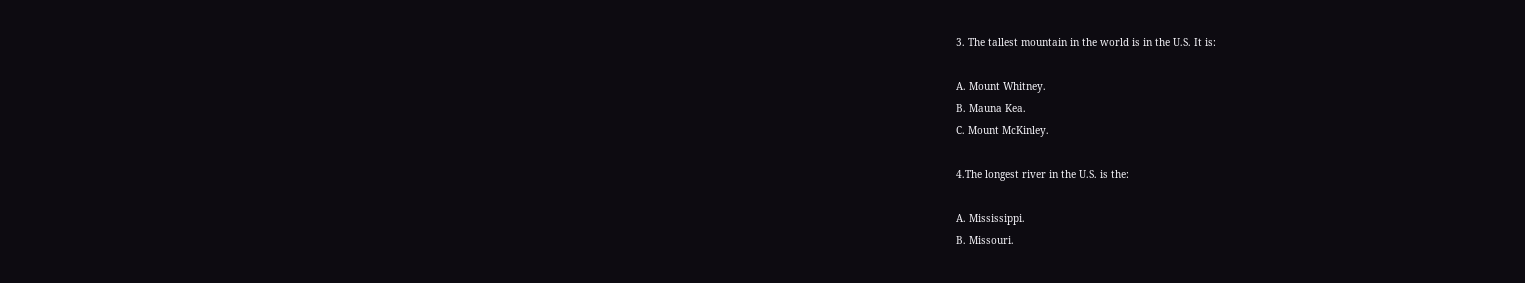3. The tallest mountain in the world is in the U.S. It is:

A. Mount Whitney.
B. Mauna Kea.
C. Mount McKinley.

4.The longest river in the U.S. is the:

A. Mississippi.
B. Missouri.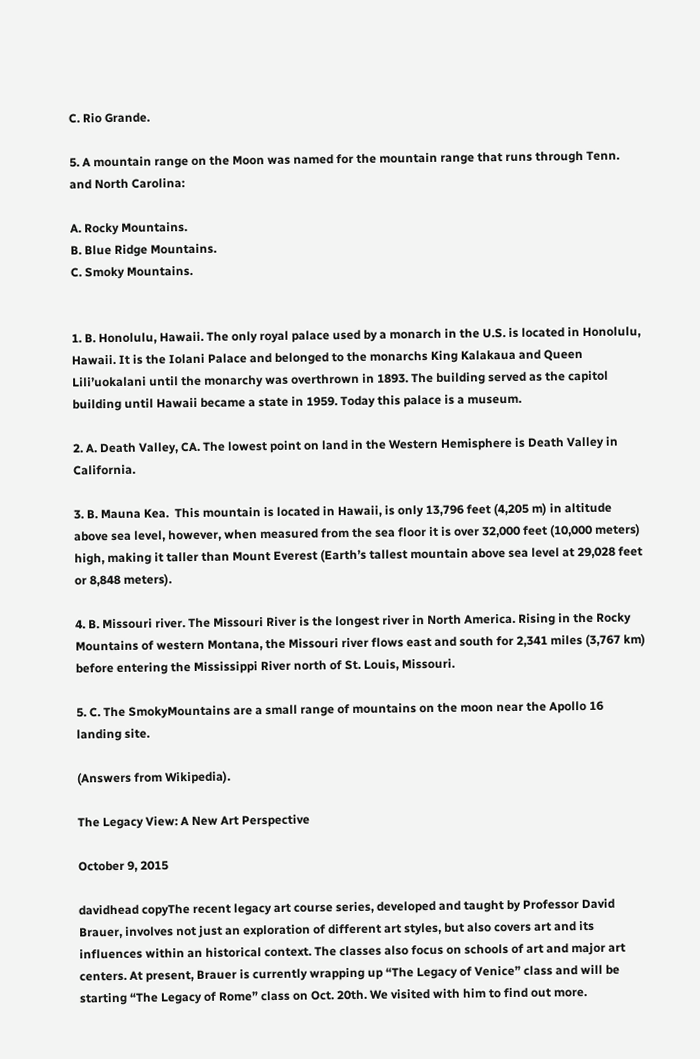C. Rio Grande.

5. A mountain range on the Moon was named for the mountain range that runs through Tenn. and North Carolina:

A. Rocky Mountains.
B. Blue Ridge Mountains.
C. Smoky Mountains.


1. B. Honolulu, Hawaii. The only royal palace used by a monarch in the U.S. is located in Honolulu, Hawaii. It is the Iolani Palace and belonged to the monarchs King Kalakaua and Queen Lili’uokalani until the monarchy was overthrown in 1893. The building served as the capitol building until Hawaii became a state in 1959. Today this palace is a museum.

2. A. Death Valley, CA. The lowest point on land in the Western Hemisphere is Death Valley in California.

3. B. Mauna Kea.  This mountain is located in Hawaii, is only 13,796 feet (4,205 m) in altitude above sea level, however, when measured from the sea floor it is over 32,000 feet (10,000 meters) high, making it taller than Mount Everest (Earth’s tallest mountain above sea level at 29,028 feet or 8,848 meters).

4. B. Missouri river. The Missouri River is the longest river in North America. Rising in the Rocky Mountains of western Montana, the Missouri river flows east and south for 2,341 miles (3,767 km) before entering the Mississippi River north of St. Louis, Missouri.

5. C. The SmokyMountains are a small range of mountains on the moon near the Apollo 16 landing site.

(Answers from Wikipedia).

The Legacy View: A New Art Perspective

October 9, 2015

davidhead copyThe recent legacy art course series, developed and taught by Professor David Brauer, involves not just an exploration of different art styles, but also covers art and its influences within an historical context. The classes also focus on schools of art and major art centers. At present, Brauer is currently wrapping up “The Legacy of Venice” class and will be starting “The Legacy of Rome” class on Oct. 20th. We visited with him to find out more.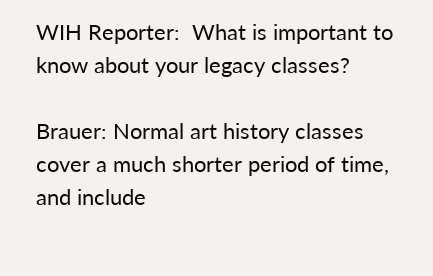WIH Reporter:  What is important to know about your legacy classes?

Brauer: Normal art history classes cover a much shorter period of time, and include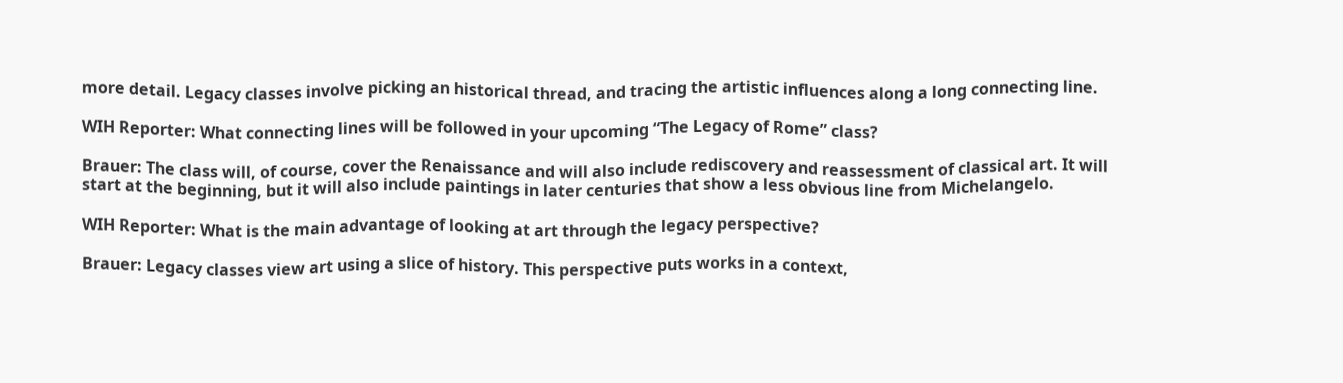more detail. Legacy classes involve picking an historical thread, and tracing the artistic influences along a long connecting line.

WIH Reporter: What connecting lines will be followed in your upcoming “The Legacy of Rome” class?

Brauer: The class will, of course, cover the Renaissance and will also include rediscovery and reassessment of classical art. It will start at the beginning, but it will also include paintings in later centuries that show a less obvious line from Michelangelo.

WIH Reporter: What is the main advantage of looking at art through the legacy perspective?

Brauer: Legacy classes view art using a slice of history. This perspective puts works in a context,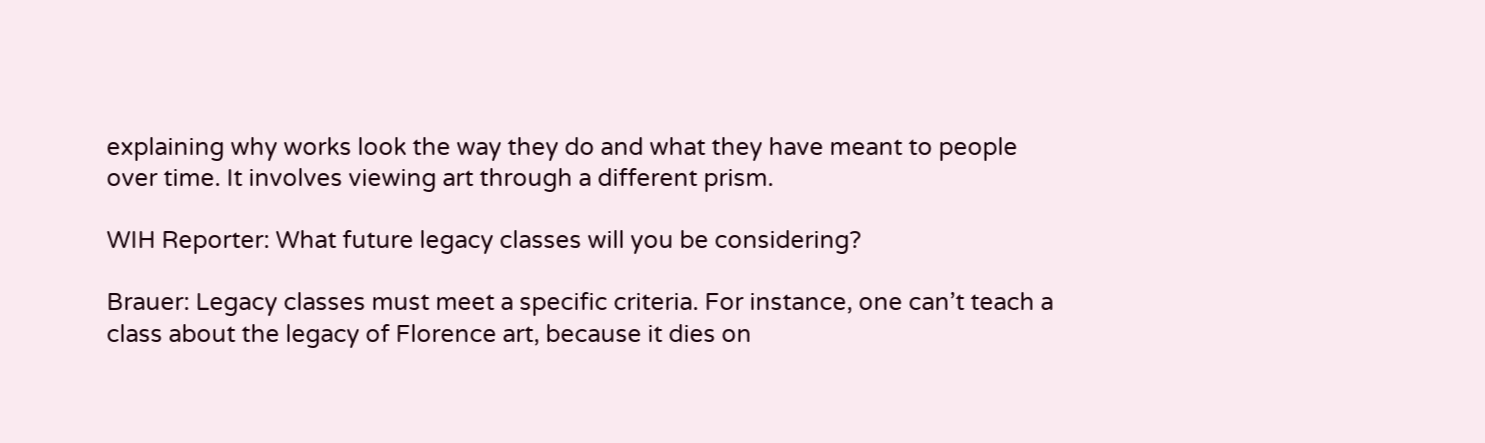explaining why works look the way they do and what they have meant to people over time. It involves viewing art through a different prism.

WIH Reporter: What future legacy classes will you be considering?

Brauer: Legacy classes must meet a specific criteria. For instance, one can’t teach a class about the legacy of Florence art, because it dies on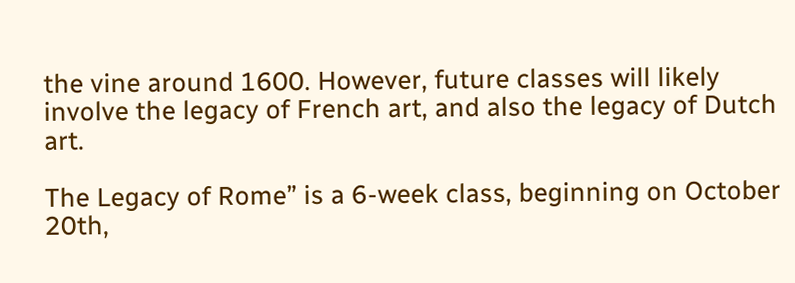the vine around 1600. However, future classes will likely involve the legacy of French art, and also the legacy of Dutch art.

The Legacy of Rome” is a 6-week class, beginning on October 20th,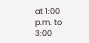at 1:00 p.m. to 3:00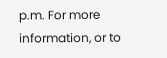p.m. For more information, or to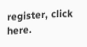register, click here.